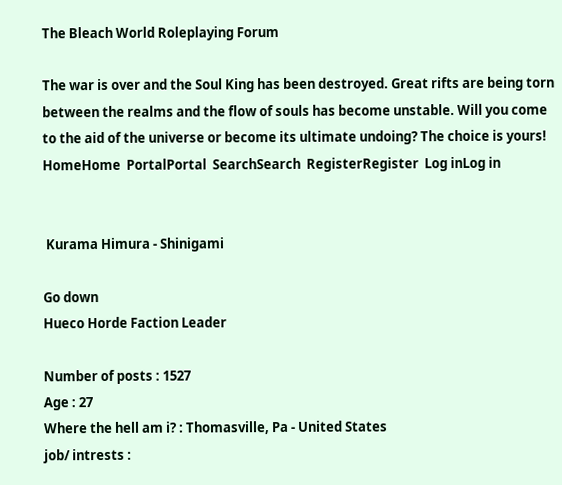The Bleach World Roleplaying Forum

The war is over and the Soul King has been destroyed. Great rifts are being torn between the realms and the flow of souls has become unstable. Will you come to the aid of the universe or become its ultimate undoing? The choice is yours!
HomeHome  PortalPortal  SearchSearch  RegisterRegister  Log inLog in


 Kurama Himura - Shinigami

Go down
Hueco Horde Faction Leader

Number of posts : 1527
Age : 27
Where the hell am i? : Thomasville, Pa - United States
job/ intrests :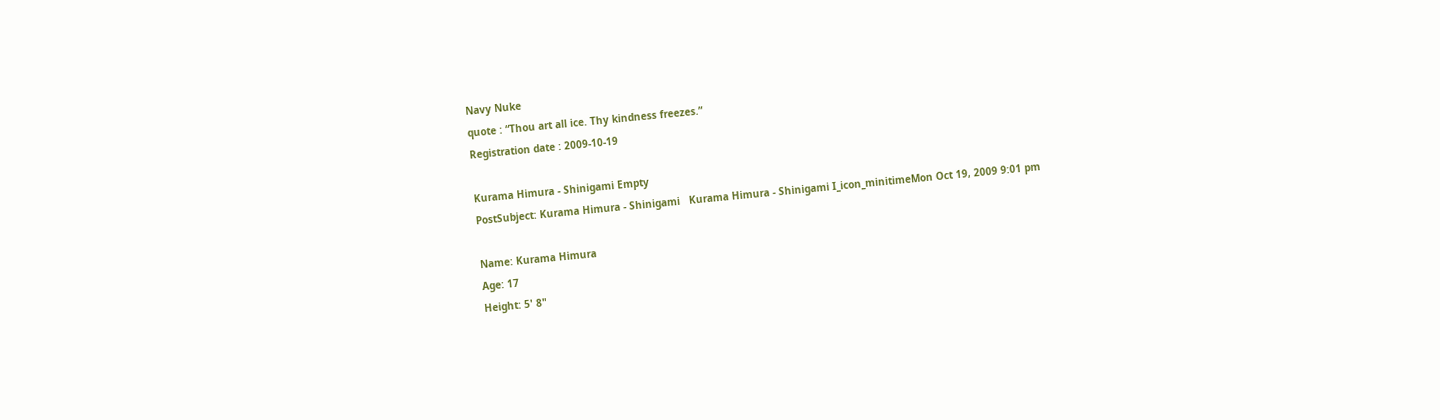Navy Nuke
quote : “Thou art all ice. Thy kindness freezes.”
Registration date : 2009-10-19

Kurama Himura - Shinigami Empty
PostSubject: Kurama Himura - Shinigami   Kurama Himura - Shinigami I_icon_minitimeMon Oct 19, 2009 9:01 pm

Name: Kurama Himura
Age: 17
Height: 5' 8"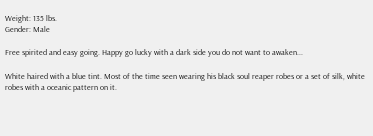Weight: 135 lbs.
Gender: Male

Free spirited and easy going. Happy go lucky with a dark side you do not want to awaken...

White haired with a blue tint. Most of the time seen wearing his black soul reaper robes or a set of silk, white robes with a oceanic pattern on it.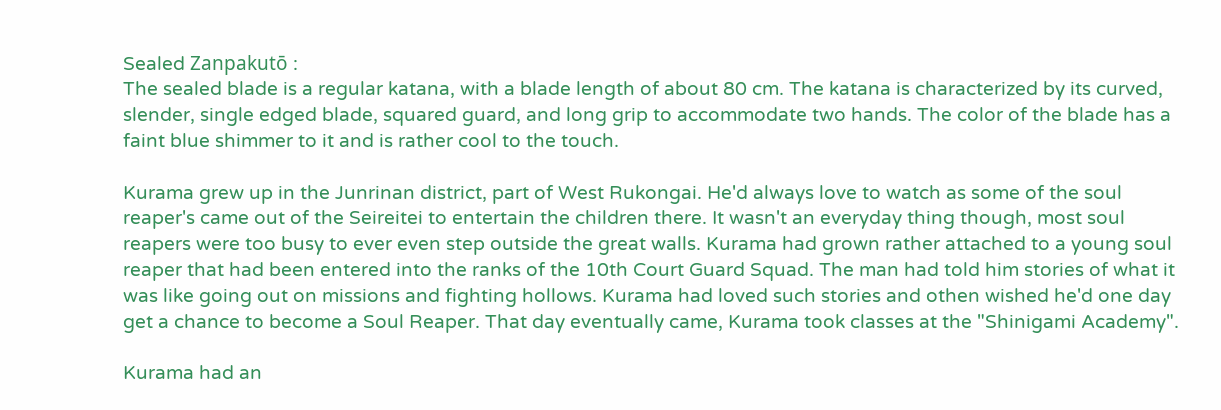Sealed Zanpakutō :
The sealed blade is a regular katana, with a blade length of about 80 cm. The katana is characterized by its curved, slender, single edged blade, squared guard, and long grip to accommodate two hands. The color of the blade has a faint blue shimmer to it and is rather cool to the touch.

Kurama grew up in the Junrinan district, part of West Rukongai. He'd always love to watch as some of the soul reaper's came out of the Seireitei to entertain the children there. It wasn't an everyday thing though, most soul reapers were too busy to ever even step outside the great walls. Kurama had grown rather attached to a young soul reaper that had been entered into the ranks of the 10th Court Guard Squad. The man had told him stories of what it was like going out on missions and fighting hollows. Kurama had loved such stories and othen wished he'd one day get a chance to become a Soul Reaper. That day eventually came, Kurama took classes at the "Shinigami Academy".

Kurama had an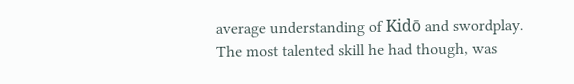average understanding of Kidō and swordplay. The most talented skill he had though, was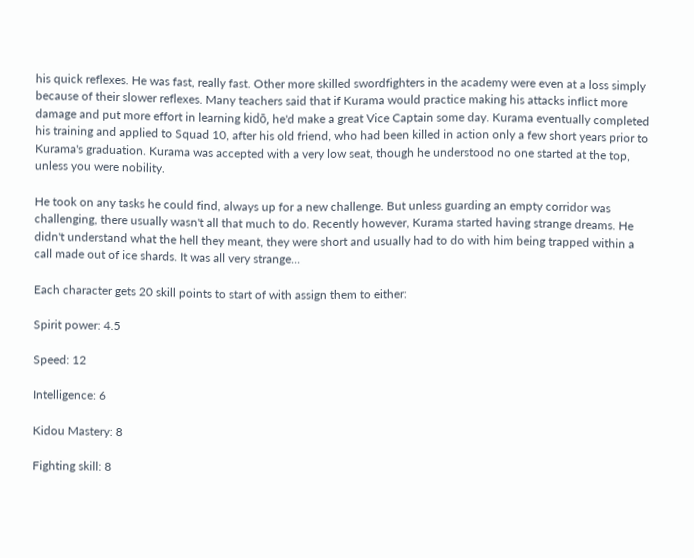his quick reflexes. He was fast, really fast. Other more skilled swordfighters in the academy were even at a loss simply because of their slower reflexes. Many teachers said that if Kurama would practice making his attacks inflict more damage and put more effort in learning kidō, he'd make a great Vice Captain some day. Kurama eventually completed his training and applied to Squad 10, after his old friend, who had been killed in action only a few short years prior to Kurama's graduation. Kurama was accepted with a very low seat, though he understood no one started at the top, unless you were nobility.

He took on any tasks he could find, always up for a new challenge. But unless guarding an empty corridor was challenging, there usually wasn't all that much to do. Recently however, Kurama started having strange dreams. He didn't understand what the hell they meant, they were short and usually had to do with him being trapped within a call made out of ice shards. It was all very strange...

Each character gets 20 skill points to start of with assign them to either:

Spirit power: 4.5

Speed: 12

Intelligence: 6

Kidou Mastery: 8

Fighting skill: 8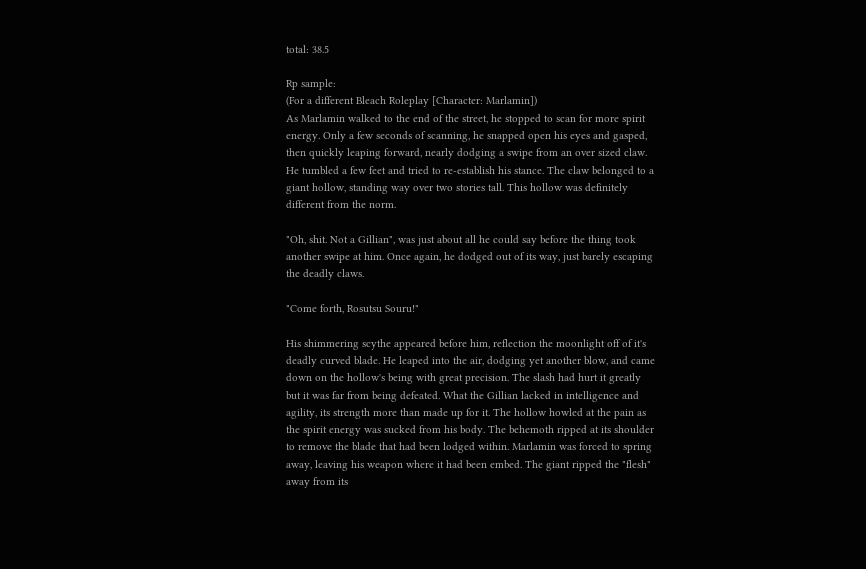total: 38.5

Rp sample:
(For a different Bleach Roleplay [Character: Marlamin])
As Marlamin walked to the end of the street, he stopped to scan for more spirit energy. Only a few seconds of scanning, he snapped open his eyes and gasped, then quickly leaping forward, nearly dodging a swipe from an over sized claw. He tumbled a few feet and tried to re-establish his stance. The claw belonged to a giant hollow, standing way over two stories tall. This hollow was definitely different from the norm.

"Oh, shit. Not a Gillian", was just about all he could say before the thing took another swipe at him. Once again, he dodged out of its way, just barely escaping the deadly claws.

"Come forth, Rosutsu Souru!"

His shimmering scythe appeared before him, reflection the moonlight off of it's deadly curved blade. He leaped into the air, dodging yet another blow, and came down on the hollow's being with great precision. The slash had hurt it greatly but it was far from being defeated. What the Gillian lacked in intelligence and agility, its strength more than made up for it. The hollow howled at the pain as the spirit energy was sucked from his body. The behemoth ripped at its shoulder to remove the blade that had been lodged within. Marlamin was forced to spring away, leaving his weapon where it had been embed. The giant ripped the "flesh" away from its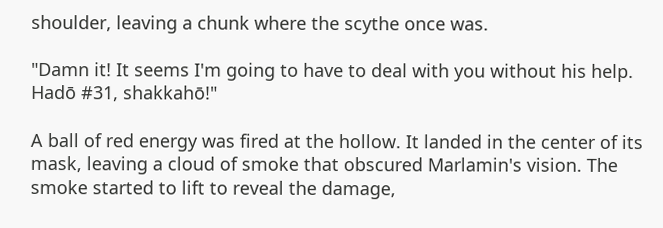shoulder, leaving a chunk where the scythe once was.

"Damn it! It seems I'm going to have to deal with you without his help. Hadō #31, shakkahō!"

A ball of red energy was fired at the hollow. It landed in the center of its mask, leaving a cloud of smoke that obscured Marlamin's vision. The smoke started to lift to reveal the damage,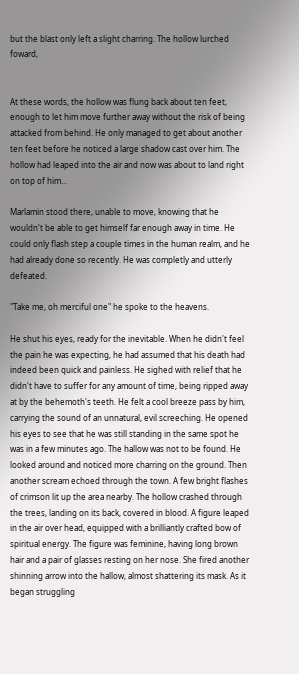but the blast only left a slight charring. The hollow lurched foward,


At these words, the hollow was flung back about ten feet, enough to let him move further away without the risk of being attacked from behind. He only managed to get about another ten feet before he noticed a large shadow cast over him. The hollow had leaped into the air and now was about to land right on top of him...

Marlamin stood there, unable to move, knowing that he wouldn't be able to get himself far enough away in time. He could only flash step a couple times in the human realm, and he had already done so recently. He was completly and utterly defeated.

"Take me, oh merciful one" he spoke to the heavens.

He shut his eyes, ready for the inevitable. When he didn't feel the pain he was expecting, he had assumed that his death had indeed been quick and painless. He sighed with relief that he didn't have to suffer for any amount of time, being ripped away at by the behemoth's teeth. He felt a cool breeze pass by him, carrying the sound of an unnatural, evil screeching. He opened his eyes to see that he was still standing in the same spot he was in a few minutes ago. The hallow was not to be found. He looked around and noticed more charring on the ground. Then another scream echoed through the town. A few bright flashes of crimson lit up the area nearby. The hollow crashed through the trees, landing on its back, covered in blood. A figure leaped in the air over head, equipped with a brilliantly crafted bow of spiritual energy. The figure was feminine, having long brown hair and a pair of glasses resting on her nose. She fired another shinning arrow into the hallow, almost shattering its mask. As it began struggling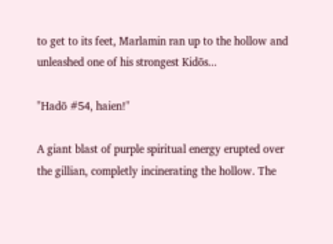to get to its feet, Marlamin ran up to the hollow and unleashed one of his strongest Kidōs...

"Hadō #54, haien!"

A giant blast of purple spiritual energy erupted over the gillian, completly incinerating the hollow. The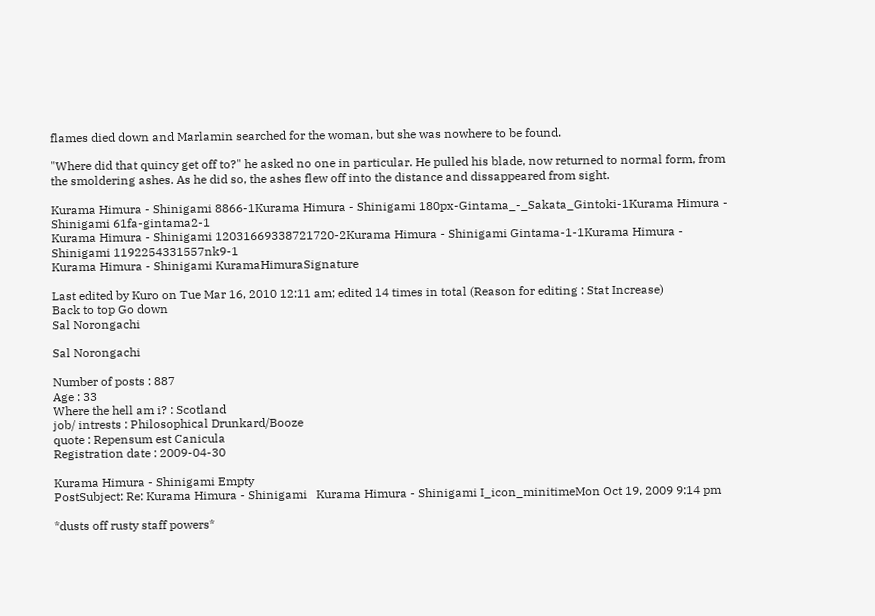flames died down and Marlamin searched for the woman, but she was nowhere to be found.

"Where did that quincy get off to?" he asked no one in particular. He pulled his blade, now returned to normal form, from the smoldering ashes. As he did so, the ashes flew off into the distance and dissappeared from sight.

Kurama Himura - Shinigami 8866-1Kurama Himura - Shinigami 180px-Gintama_-_Sakata_Gintoki-1Kurama Himura - Shinigami 61fa-gintama2-1
Kurama Himura - Shinigami 12031669338721720-2Kurama Himura - Shinigami Gintama-1-1Kurama Himura - Shinigami 1192254331557nk9-1
Kurama Himura - Shinigami KuramaHimuraSignature

Last edited by Kuro on Tue Mar 16, 2010 12:11 am; edited 14 times in total (Reason for editing : Stat Increase)
Back to top Go down
Sal Norongachi

Sal Norongachi

Number of posts : 887
Age : 33
Where the hell am i? : Scotland
job/ intrests : Philosophical Drunkard/Booze
quote : Repensum est Canicula
Registration date : 2009-04-30

Kurama Himura - Shinigami Empty
PostSubject: Re: Kurama Himura - Shinigami   Kurama Himura - Shinigami I_icon_minitimeMon Oct 19, 2009 9:14 pm

*dusts off rusty staff powers*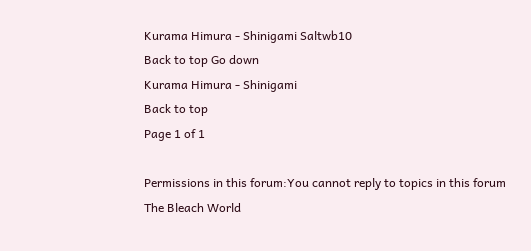Kurama Himura - Shinigami Saltwb10
Back to top Go down
Kurama Himura - Shinigami
Back to top
Page 1 of 1

Permissions in this forum:You cannot reply to topics in this forum
The Bleach World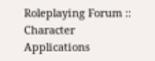Roleplaying Forum :: Character Applications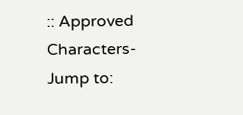:: Approved Characters-
Jump to: